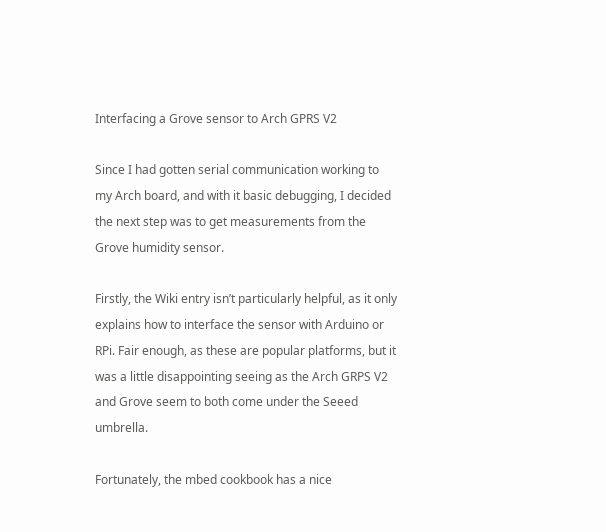Interfacing a Grove sensor to Arch GPRS V2

Since I had gotten serial communication working to my Arch board, and with it basic debugging, I decided the next step was to get measurements from the Grove humidity sensor.

Firstly, the Wiki entry isn’t particularly helpful, as it only explains how to interface the sensor with Arduino or RPi. Fair enough, as these are popular platforms, but it was a little disappointing seeing as the Arch GRPS V2 and Grove seem to both come under the Seeed umbrella.

Fortunately, the mbed cookbook has a nice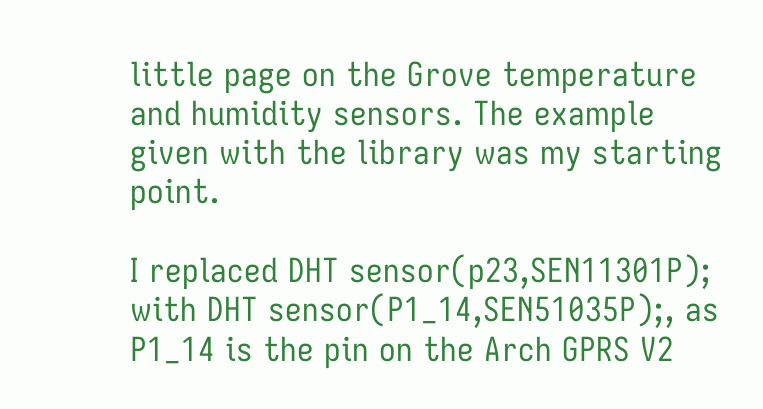little page on the Grove temperature and humidity sensors. The example given with the library was my starting point.

I replaced DHT sensor(p23,SEN11301P); with DHT sensor(P1_14,SEN51035P);, as P1_14 is the pin on the Arch GPRS V2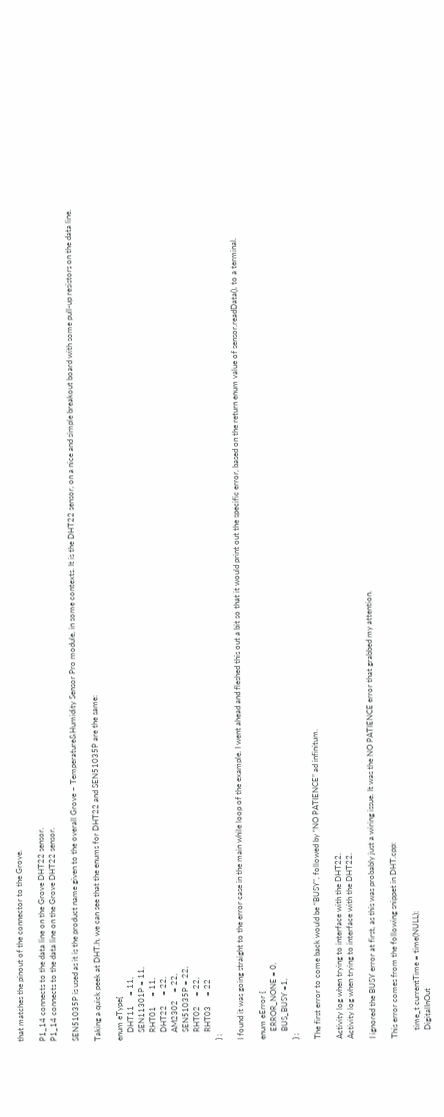that matches the pinout of the connector to the Grove.

P1_14 connects to the data line on the Grove DHT22 sensor.
P1_14 connects to the data line on the Grove DHT22 sensor.

SEN51035P is used as it is the product name given to the overall Grove – Temperature&Humidity Sensor Pro module, in some contexts. It is the DHT22 sensor, on a nice and simple breakout board with some pull-up resistors on the data line.

Taking a quick peek at DHT.h, we can see that the enums for DHT22 and SEN51035P are the same:

enum eType{
    DHT11     = 11,
    SEN11301P = 11,
    RHT01     = 11,
    DHT22     = 22,
    AM2302    = 22,
    SEN51035P = 22,
    RHT02     = 22,
    RHT03     = 22
} ;

I found it was going straight to the error case in the main while loop of the example. I went ahead and fleshed this out a bit so that it would print out the specific error, based on the return enum value of sensor.readData(), to a terminal.

enum eError {
    ERROR_NONE = 0,
    BUS_BUSY =1,
} ;

The first error to come back would be “BUSY”, followed by “NO PATIENCE” ad infinitum.

Activity log when trying to interface with the DHT22.
Activity log when trying to interface with the DHT22.

I ignored the BUSY error at first, as this was probably just a wiring issue. It was the NO PATIENCE error that grabbed my attention.

This error comes from the following snippet in DHT.cpp:

    time_t currentTime = time(NULL);
    DigitalInOut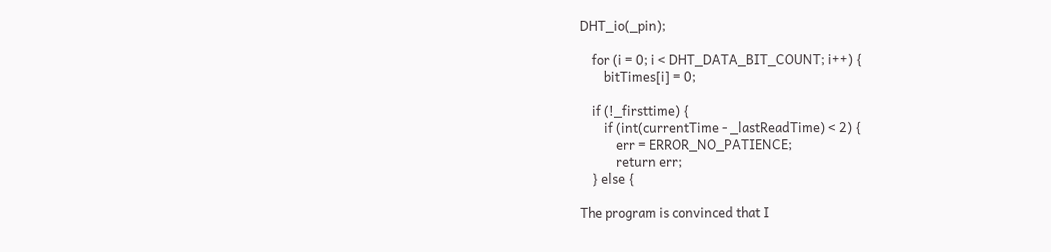DHT_io(_pin);

    for (i = 0; i < DHT_DATA_BIT_COUNT; i++) {
        bitTimes[i] = 0;

    if (!_firsttime) {
        if (int(currentTime - _lastReadTime) < 2) {
            err = ERROR_NO_PATIENCE;
            return err;
    } else {

The program is convinced that I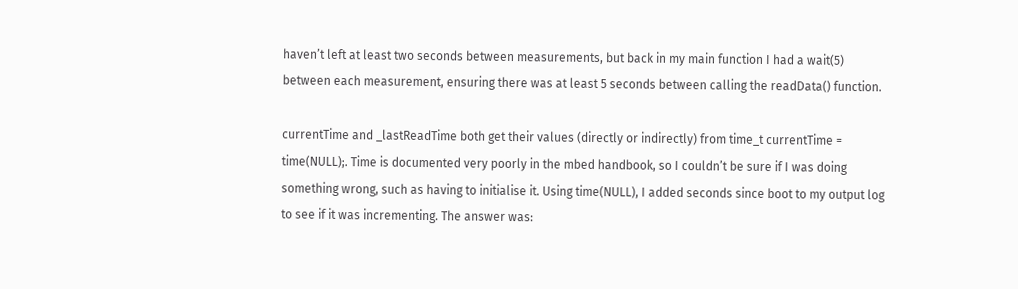haven’t left at least two seconds between measurements, but back in my main function I had a wait(5) between each measurement, ensuring there was at least 5 seconds between calling the readData() function.

currentTime and _lastReadTime both get their values (directly or indirectly) from time_t currentTime = time(NULL);. Time is documented very poorly in the mbed handbook, so I couldn’t be sure if I was doing something wrong, such as having to initialise it. Using time(NULL), I added seconds since boot to my output log to see if it was incrementing. The answer was: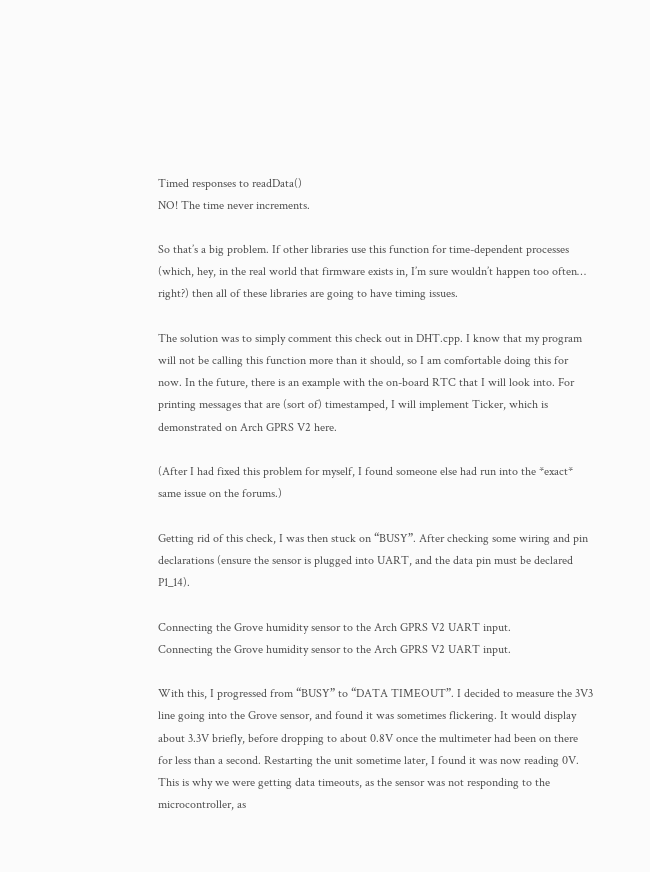Timed responses to readData()
NO! The time never increments.

So that’s a big problem. If other libraries use this function for time-dependent processes (which, hey, in the real world that firmware exists in, I’m sure wouldn’t happen too often… right?) then all of these libraries are going to have timing issues.

The solution was to simply comment this check out in DHT.cpp. I know that my program will not be calling this function more than it should, so I am comfortable doing this for now. In the future, there is an example with the on-board RTC that I will look into. For printing messages that are (sort of) timestamped, I will implement Ticker, which is demonstrated on Arch GPRS V2 here.

(After I had fixed this problem for myself, I found someone else had run into the *exact* same issue on the forums.)

Getting rid of this check, I was then stuck on “BUSY”. After checking some wiring and pin declarations (ensure the sensor is plugged into UART, and the data pin must be declared P1_14).

Connecting the Grove humidity sensor to the Arch GPRS V2 UART input.
Connecting the Grove humidity sensor to the Arch GPRS V2 UART input.

With this, I progressed from “BUSY” to “DATA TIMEOUT”. I decided to measure the 3V3 line going into the Grove sensor, and found it was sometimes flickering. It would display about 3.3V briefly, before dropping to about 0.8V once the multimeter had been on there for less than a second. Restarting the unit sometime later, I found it was now reading 0V. This is why we were getting data timeouts, as the sensor was not responding to the microcontroller, as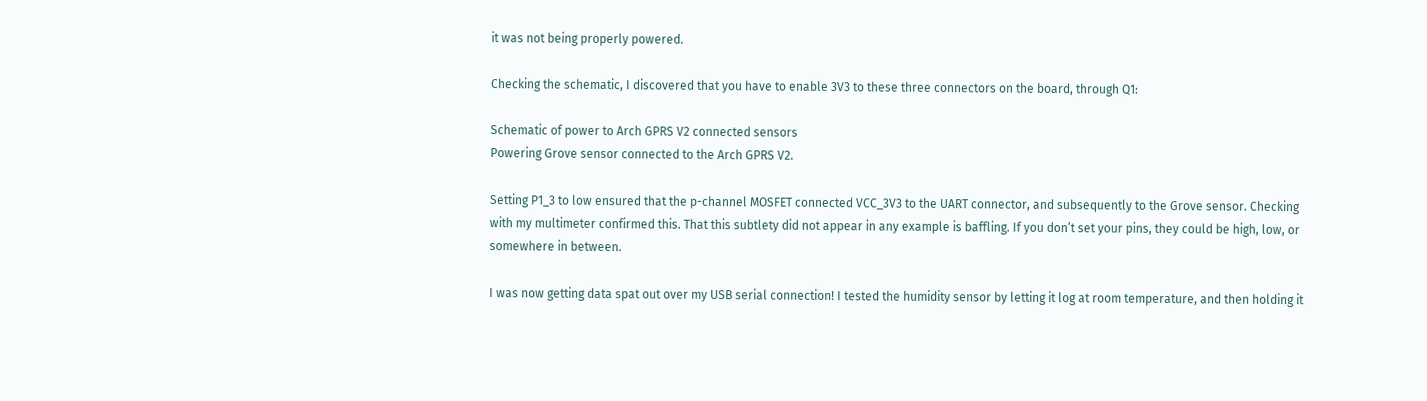it was not being properly powered.

Checking the schematic, I discovered that you have to enable 3V3 to these three connectors on the board, through Q1:

Schematic of power to Arch GPRS V2 connected sensors
Powering Grove sensor connected to the Arch GPRS V2.

Setting P1_3 to low ensured that the p-channel MOSFET connected VCC_3V3 to the UART connector, and subsequently to the Grove sensor. Checking with my multimeter confirmed this. That this subtlety did not appear in any example is baffling. If you don’t set your pins, they could be high, low, or somewhere in between.

I was now getting data spat out over my USB serial connection! I tested the humidity sensor by letting it log at room temperature, and then holding it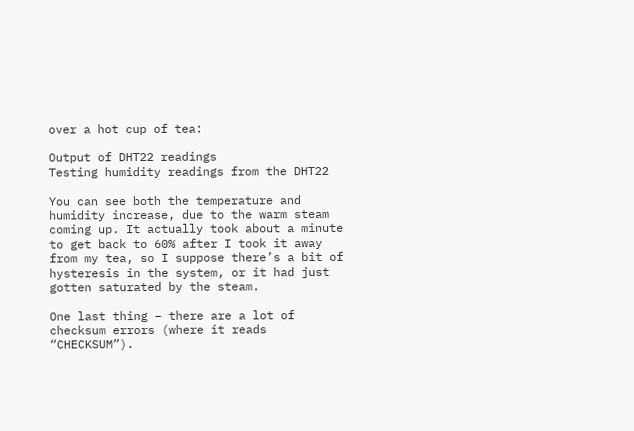over a hot cup of tea:

Output of DHT22 readings
Testing humidity readings from the DHT22

You can see both the temperature and humidity increase, due to the warm steam coming up. It actually took about a minute to get back to 60% after I took it away from my tea, so I suppose there’s a bit of hysteresis in the system, or it had just gotten saturated by the steam.

One last thing – there are a lot of checksum errors (where it reads “CHECKSUM”).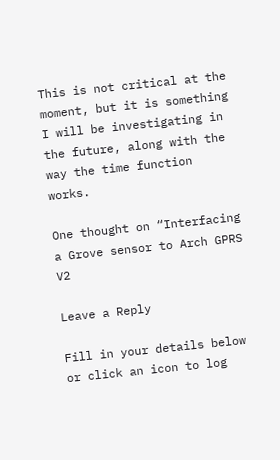This is not critical at the moment, but it is something I will be investigating in the future, along with the way the time function works.

One thought on “Interfacing a Grove sensor to Arch GPRS V2

Leave a Reply

Fill in your details below or click an icon to log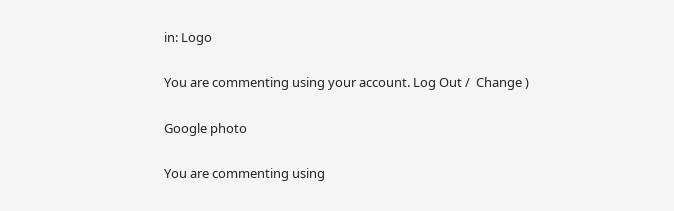in: Logo

You are commenting using your account. Log Out /  Change )

Google photo

You are commenting using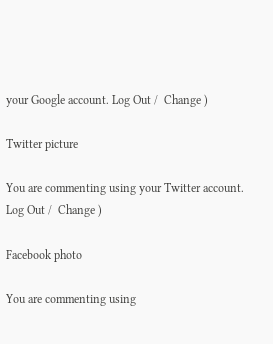your Google account. Log Out /  Change )

Twitter picture

You are commenting using your Twitter account. Log Out /  Change )

Facebook photo

You are commenting using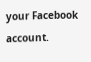your Facebook account.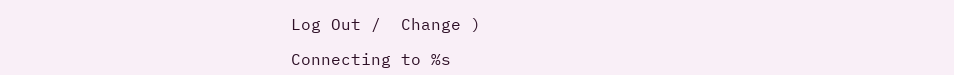Log Out /  Change )

Connecting to %s